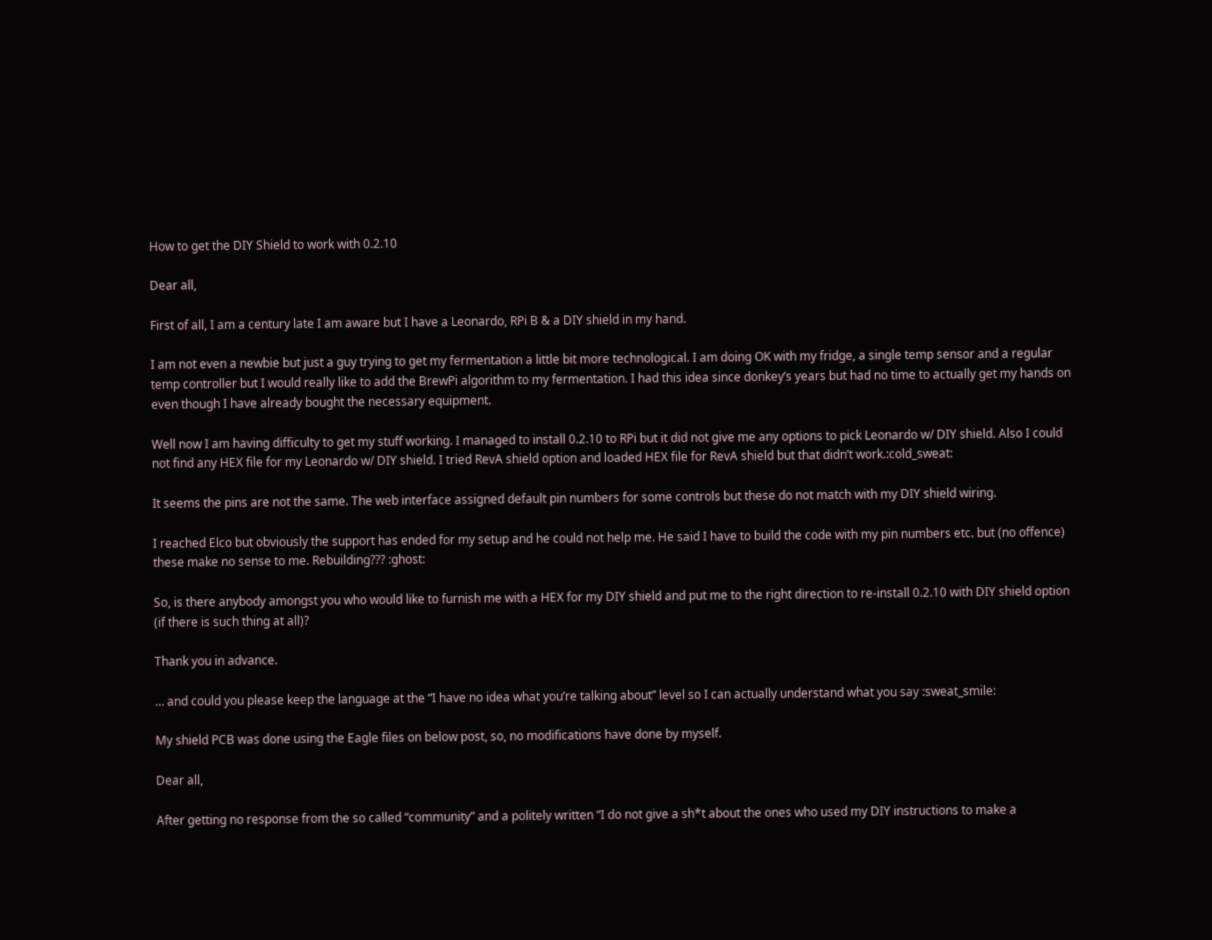How to get the DIY Shield to work with 0.2.10

Dear all,

First of all, I am a century late I am aware but I have a Leonardo, RPi B & a DIY shield in my hand.

I am not even a newbie but just a guy trying to get my fermentation a little bit more technological. I am doing OK with my fridge, a single temp sensor and a regular temp controller but I would really like to add the BrewPi algorithm to my fermentation. I had this idea since donkey’s years but had no time to actually get my hands on even though I have already bought the necessary equipment.

Well now I am having difficulty to get my stuff working. I managed to install 0.2.10 to RPi but it did not give me any options to pick Leonardo w/ DIY shield. Also I could not find any HEX file for my Leonardo w/ DIY shield. I tried RevA shield option and loaded HEX file for RevA shield but that didn’t work.:cold_sweat:

It seems the pins are not the same. The web interface assigned default pin numbers for some controls but these do not match with my DIY shield wiring.

I reached Elco but obviously the support has ended for my setup and he could not help me. He said I have to build the code with my pin numbers etc. but (no offence) these make no sense to me. Rebuilding??? :ghost:

So, is there anybody amongst you who would like to furnish me with a HEX for my DIY shield and put me to the right direction to re-install 0.2.10 with DIY shield option (if there is such thing at all)?

Thank you in advance.

… and could you please keep the language at the “I have no idea what you’re talking about” level so I can actually understand what you say :sweat_smile:

My shield PCB was done using the Eagle files on below post, so, no modifications have done by myself.

Dear all,

After getting no response from the so called “community” and a politely written “I do not give a sh*t about the ones who used my DIY instructions to make a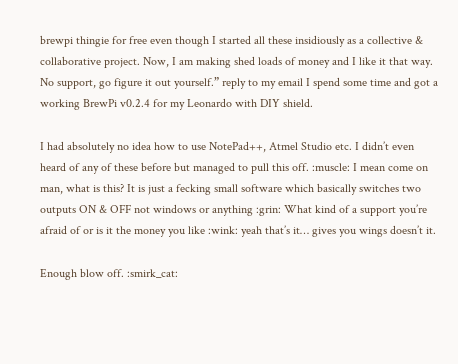brewpi thingie for free even though I started all these insidiously as a collective & collaborative project. Now, I am making shed loads of money and I like it that way. No support, go figure it out yourself.” reply to my email I spend some time and got a working BrewPi v0.2.4 for my Leonardo with DIY shield.

I had absolutely no idea how to use NotePad++, Atmel Studio etc. I didn’t even heard of any of these before but managed to pull this off. :muscle: I mean come on man, what is this? It is just a fecking small software which basically switches two outputs ON & OFF not windows or anything :grin: What kind of a support you’re afraid of or is it the money you like :wink: yeah that’s it… gives you wings doesn’t it.

Enough blow off. :smirk_cat: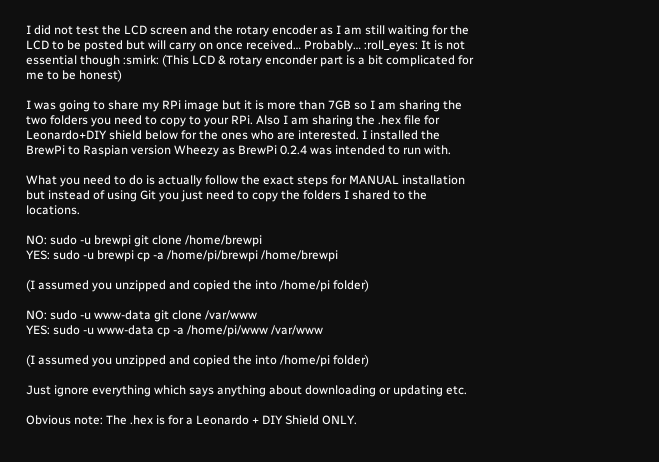I did not test the LCD screen and the rotary encoder as I am still waiting for the LCD to be posted but will carry on once received… Probably… :roll_eyes: It is not essential though :smirk: (This LCD & rotary enconder part is a bit complicated for me to be honest)

I was going to share my RPi image but it is more than 7GB so I am sharing the two folders you need to copy to your RPi. Also I am sharing the .hex file for Leonardo+DIY shield below for the ones who are interested. I installed the BrewPi to Raspian version Wheezy as BrewPi 0.2.4 was intended to run with.

What you need to do is actually follow the exact steps for MANUAL installation but instead of using Git you just need to copy the folders I shared to the locations.

NO: sudo -u brewpi git clone /home/brewpi
YES: sudo -u brewpi cp -a /home/pi/brewpi /home/brewpi

(I assumed you unzipped and copied the into /home/pi folder)

NO: sudo -u www-data git clone /var/www
YES: sudo -u www-data cp -a /home/pi/www /var/www

(I assumed you unzipped and copied the into /home/pi folder)

Just ignore everything which says anything about downloading or updating etc.

Obvious note: The .hex is for a Leonardo + DIY Shield ONLY.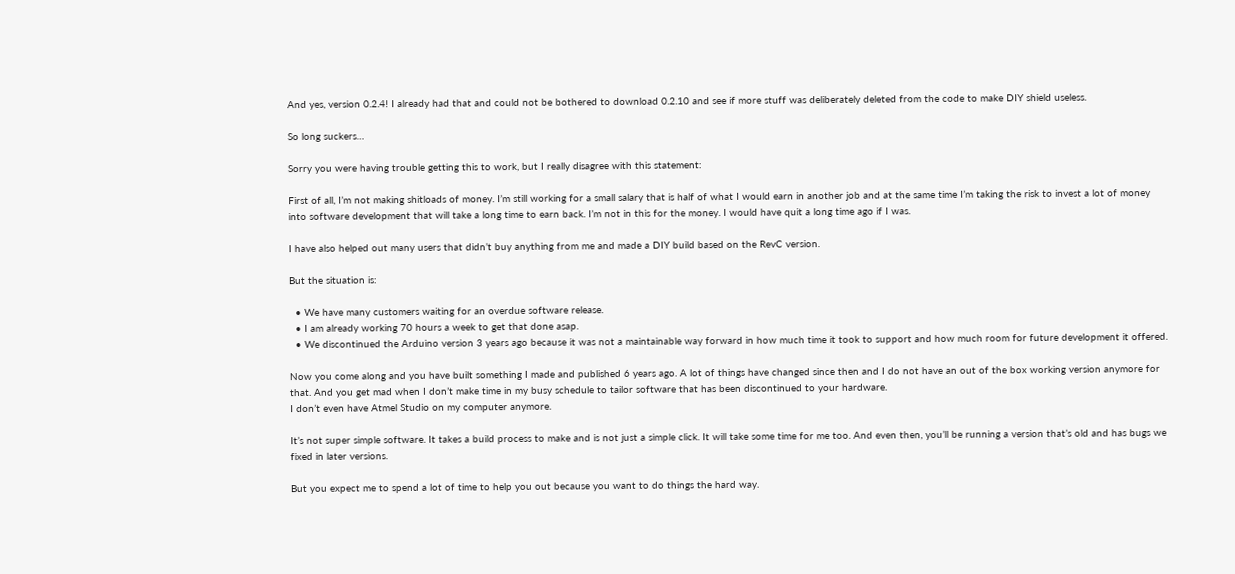And yes, version 0.2.4! I already had that and could not be bothered to download 0.2.10 and see if more stuff was deliberately deleted from the code to make DIY shield useless.

So long suckers…

Sorry you were having trouble getting this to work, but I really disagree with this statement:

First of all, I’m not making shitloads of money. I’m still working for a small salary that is half of what I would earn in another job and at the same time I’m taking the risk to invest a lot of money into software development that will take a long time to earn back. I’m not in this for the money. I would have quit a long time ago if I was.

I have also helped out many users that didn’t buy anything from me and made a DIY build based on the RevC version.

But the situation is:

  • We have many customers waiting for an overdue software release.
  • I am already working 70 hours a week to get that done asap.
  • We discontinued the Arduino version 3 years ago because it was not a maintainable way forward in how much time it took to support and how much room for future development it offered.

Now you come along and you have built something I made and published 6 years ago. A lot of things have changed since then and I do not have an out of the box working version anymore for that. And you get mad when I don’t make time in my busy schedule to tailor software that has been discontinued to your hardware.
I don’t even have Atmel Studio on my computer anymore.

It’s not super simple software. It takes a build process to make and is not just a simple click. It will take some time for me too. And even then, you’ll be running a version that’s old and has bugs we fixed in later versions.

But you expect me to spend a lot of time to help you out because you want to do things the hard way.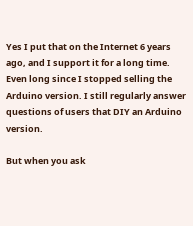Yes I put that on the Internet 6 years ago, and I support it for a long time. Even long since I stopped selling the Arduino version. I still regularly answer questions of users that DIY an Arduino version.

But when you ask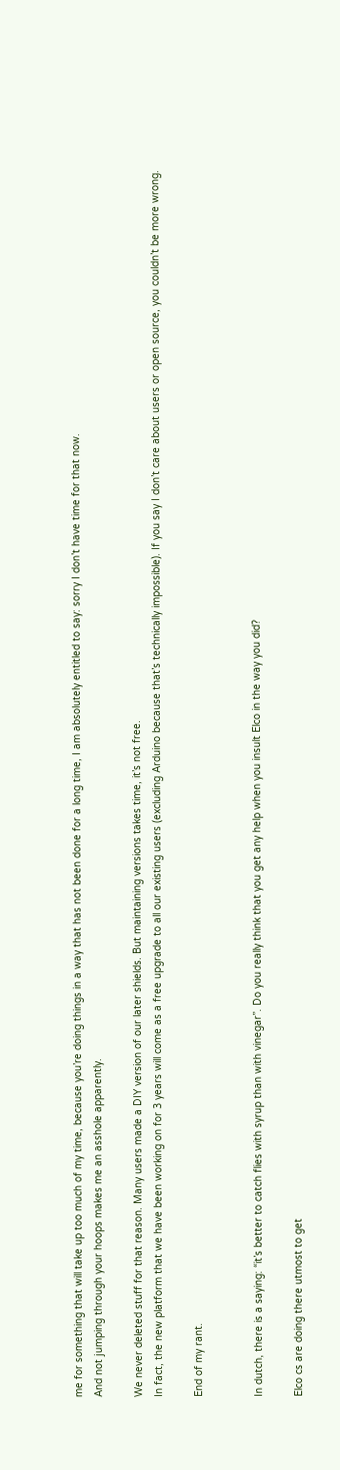me for something that will take up too much of my time, because you’re doing things in a way that has not been done for a long time, I am absolutely entitled to say: sorry I don’t have time for that now.
And not jumping through your hoops makes me an asshole apparently.

We never deleted stuff for that reason. Many users made a DIY version of our later shields. But maintaining versions takes time, it’s not free.
In fact, the new platform that we have been working on for 3 years will come as a free upgrade to all our existing users (excluding Arduino because that’s technically impossible). If you say I don’t care about users or open source, you couldn’t be more wrong.

End of my rant.


In dutch, there is a saying: “it’s better to catch flies with syrup than with vinegar”. Do you really think that you get any help when you insult Elco in the way you did?

Elco cs are doing there utmost to get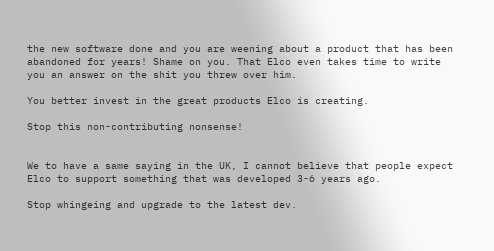the new software done and you are weening about a product that has been abandoned for years! Shame on you. That Elco even takes time to write you an answer on the shit you threw over him.

You better invest in the great products Elco is creating.

Stop this non-contributing nonsense!


We to have a same saying in the UK, I cannot believe that people expect Elco to support something that was developed 3-6 years ago.

Stop whingeing and upgrade to the latest dev.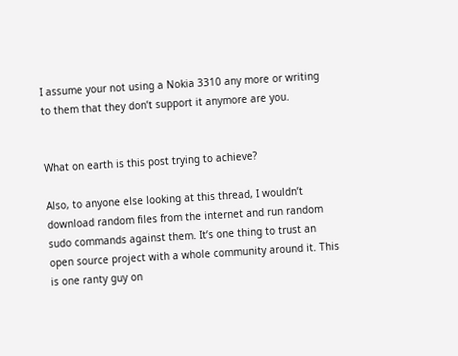I assume your not using a Nokia 3310 any more or writing to them that they don’t support it anymore are you.


What on earth is this post trying to achieve?

Also, to anyone else looking at this thread, I wouldn’t download random files from the internet and run random sudo commands against them. It’s one thing to trust an open source project with a whole community around it. This is one ranty guy on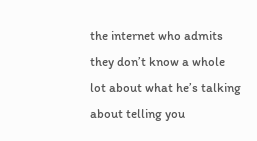the internet who admits they don’t know a whole lot about what he’s talking about telling you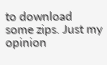to download some zips. Just my opinion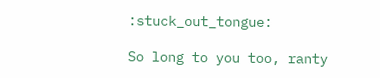:stuck_out_tongue:

So long to you too, ranty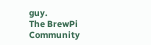guy.
The BrewPi Community